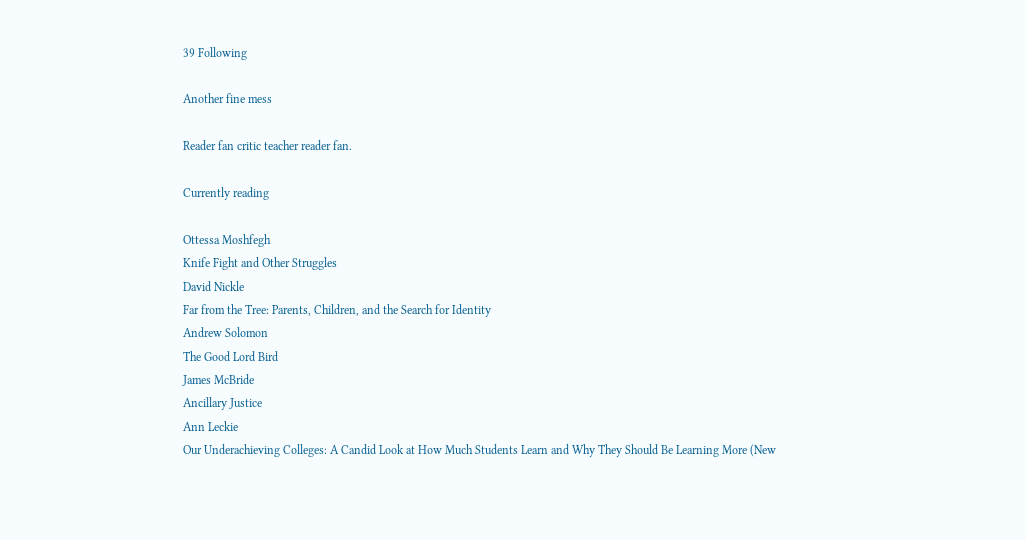39 Following

Another fine mess

Reader fan critic teacher reader fan.

Currently reading

Ottessa Moshfegh
Knife Fight and Other Struggles
David Nickle
Far from the Tree: Parents, Children, and the Search for Identity
Andrew Solomon
The Good Lord Bird
James McBride
Ancillary Justice
Ann Leckie
Our Underachieving Colleges: A Candid Look at How Much Students Learn and Why They Should Be Learning More (New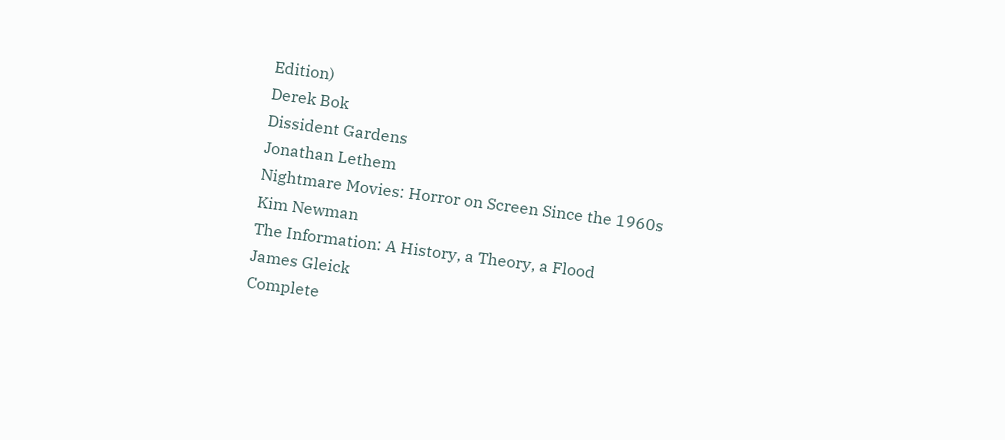Edition)
Derek Bok
Dissident Gardens
Jonathan Lethem
Nightmare Movies: Horror on Screen Since the 1960s
Kim Newman
The Information: A History, a Theory, a Flood
James Gleick
Complete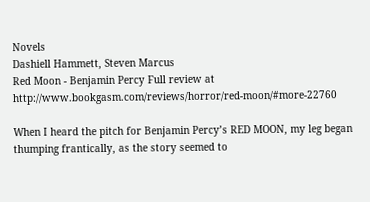Novels
Dashiell Hammett, Steven Marcus
Red Moon - Benjamin Percy Full review at http://www.bookgasm.com/reviews/horror/red-moon/#more-22760

When I heard the pitch for Benjamin Percy’s RED MOON, my leg began thumping frantically, as the story seemed to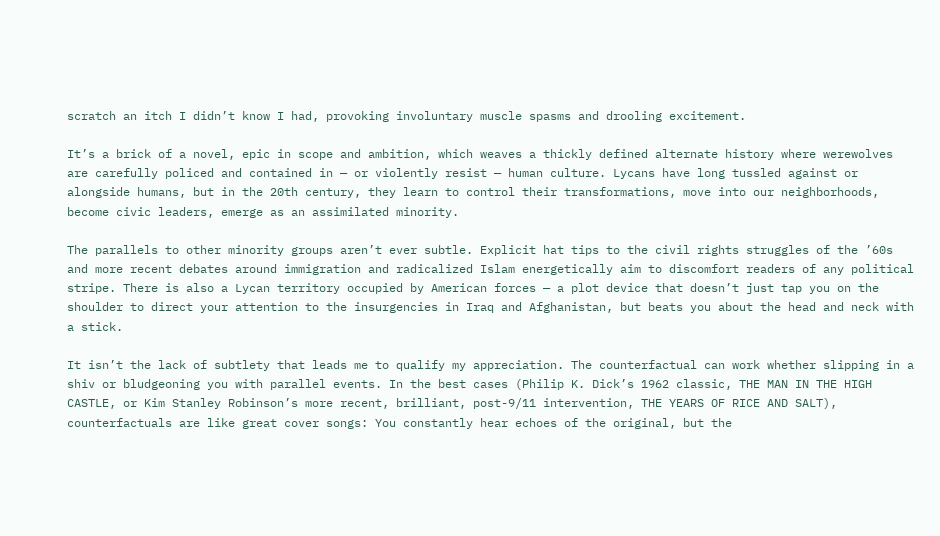scratch an itch I didn’t know I had, provoking involuntary muscle spasms and drooling excitement.

It’s a brick of a novel, epic in scope and ambition, which weaves a thickly defined alternate history where werewolves are carefully policed and contained in — or violently resist — human culture. Lycans have long tussled against or alongside humans, but in the 20th century, they learn to control their transformations, move into our neighborhoods, become civic leaders, emerge as an assimilated minority.

The parallels to other minority groups aren’t ever subtle. Explicit hat tips to the civil rights struggles of the ’60s and more recent debates around immigration and radicalized Islam energetically aim to discomfort readers of any political stripe. There is also a Lycan territory occupied by American forces — a plot device that doesn’t just tap you on the shoulder to direct your attention to the insurgencies in Iraq and Afghanistan, but beats you about the head and neck with a stick.

It isn’t the lack of subtlety that leads me to qualify my appreciation. The counterfactual can work whether slipping in a shiv or bludgeoning you with parallel events. In the best cases (Philip K. Dick’s 1962 classic, THE MAN IN THE HIGH CASTLE, or Kim Stanley Robinson’s more recent, brilliant, post-9/11 intervention, THE YEARS OF RICE AND SALT), counterfactuals are like great cover songs: You constantly hear echoes of the original, but the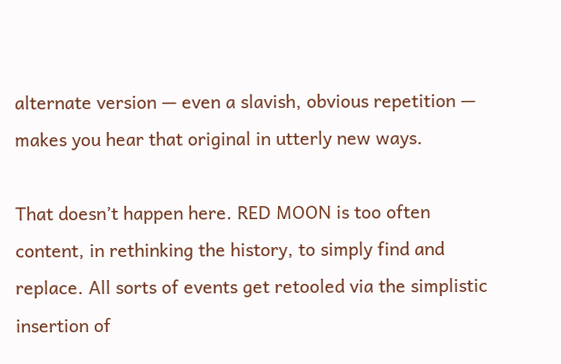alternate version — even a slavish, obvious repetition — makes you hear that original in utterly new ways.

That doesn’t happen here. RED MOON is too often content, in rethinking the history, to simply find and replace. All sorts of events get retooled via the simplistic insertion of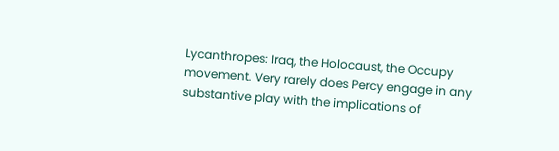Lycanthropes: Iraq, the Holocaust, the Occupy movement. Very rarely does Percy engage in any substantive play with the implications of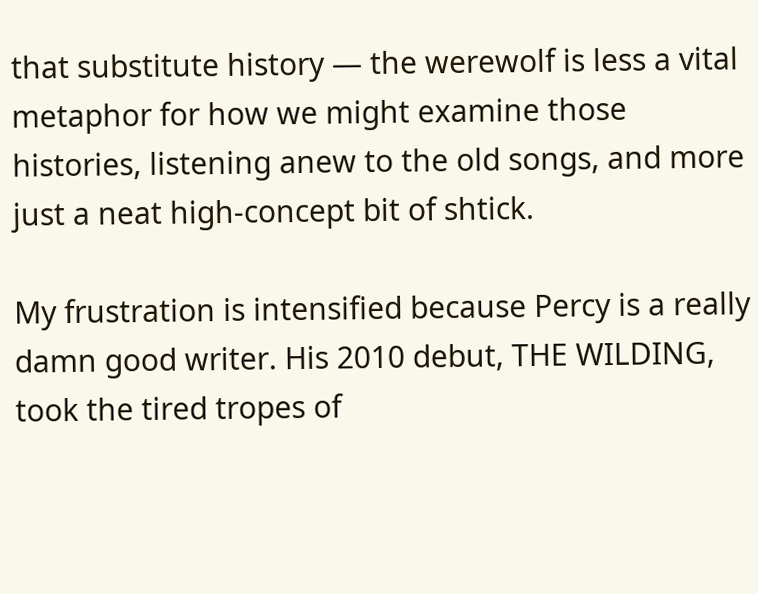that substitute history — the werewolf is less a vital metaphor for how we might examine those histories, listening anew to the old songs, and more just a neat high-concept bit of shtick.

My frustration is intensified because Percy is a really damn good writer. His 2010 debut, THE WILDING, took the tired tropes of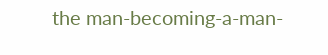the man-becoming-a-man-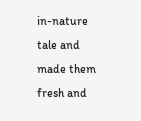in-nature tale and made them fresh and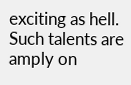exciting as hell. Such talents are amply on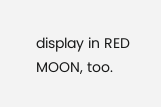display in RED MOON, too.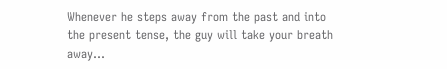Whenever he steps away from the past and into the present tense, the guy will take your breath away...